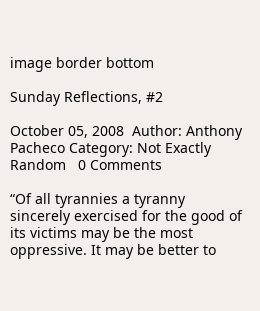image border bottom

Sunday Reflections, #2

October 05, 2008  Author: Anthony Pacheco Category: Not Exactly Random   0 Comments

“Of all tyrannies a tyranny sincerely exercised for the good of its victims may be the most oppressive. It may be better to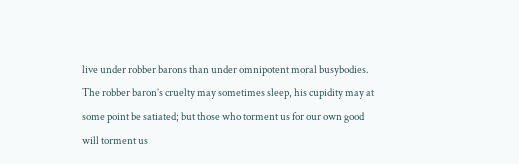live under robber barons than under omnipotent moral busybodies. The robber baron’s cruelty may sometimes sleep, his cupidity may at some point be satiated; but those who torment us for our own good will torment us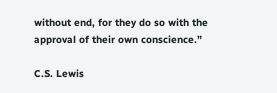without end, for they do so with the approval of their own conscience.”

C.S. Lewis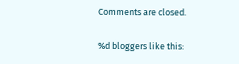Comments are closed.

%d bloggers like this: